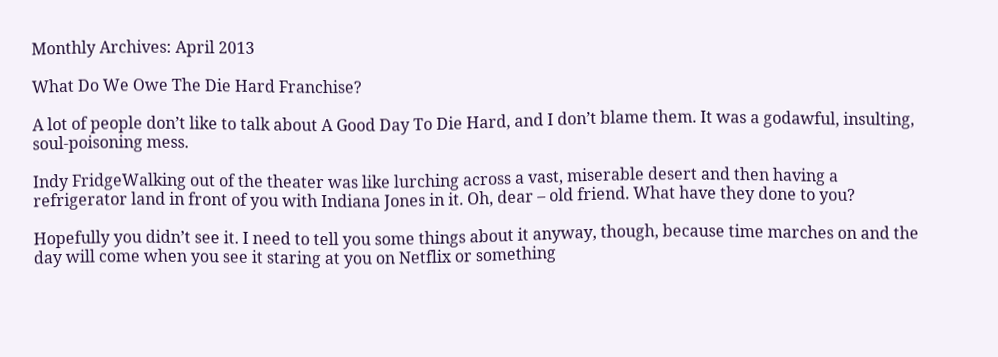Monthly Archives: April 2013

What Do We Owe The Die Hard Franchise?

A lot of people don’t like to talk about A Good Day To Die Hard, and I don’t blame them. It was a godawful, insulting, soul-poisoning mess.

Indy FridgeWalking out of the theater was like lurching across a vast, miserable desert and then having a refrigerator land in front of you with Indiana Jones in it. Oh, dear – old friend. What have they done to you?

Hopefully you didn’t see it. I need to tell you some things about it anyway, though, because time marches on and the day will come when you see it staring at you on Netflix or something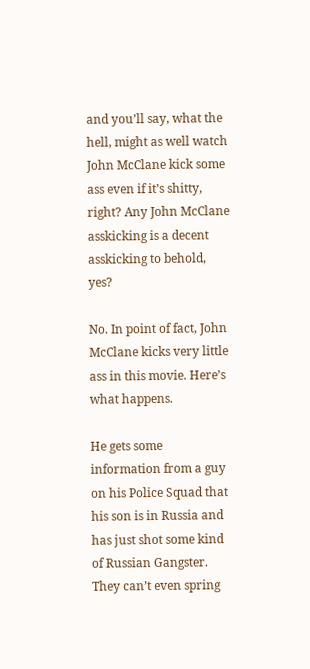and you’ll say, what the hell, might as well watch John McClane kick some ass even if it’s shitty, right? Any John McClane asskicking is a decent asskicking to behold, yes?

No. In point of fact, John McClane kicks very little ass in this movie. Here’s what happens.

He gets some information from a guy on his Police Squad that his son is in Russia and has just shot some kind of Russian Gangster. They can’t even spring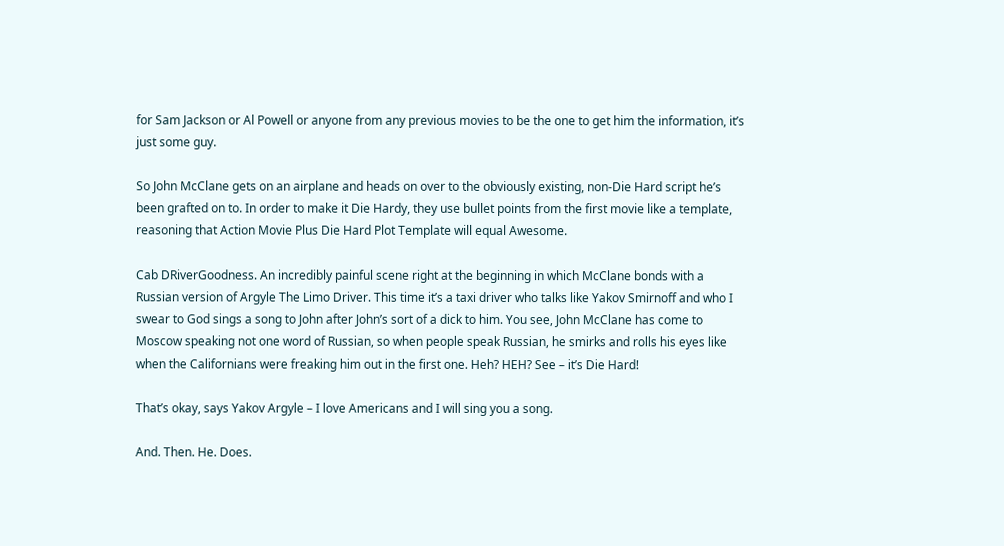for Sam Jackson or Al Powell or anyone from any previous movies to be the one to get him the information, it’s just some guy.

So John McClane gets on an airplane and heads on over to the obviously existing, non-Die Hard script he’s been grafted on to. In order to make it Die Hardy, they use bullet points from the first movie like a template, reasoning that Action Movie Plus Die Hard Plot Template will equal Awesome.

Cab DRiverGoodness. An incredibly painful scene right at the beginning in which McClane bonds with a Russian version of Argyle The Limo Driver. This time it’s a taxi driver who talks like Yakov Smirnoff and who I swear to God sings a song to John after John’s sort of a dick to him. You see, John McClane has come to Moscow speaking not one word of Russian, so when people speak Russian, he smirks and rolls his eyes like when the Californians were freaking him out in the first one. Heh? HEH? See – it’s Die Hard!

That’s okay, says Yakov Argyle – I love Americans and I will sing you a song.

And. Then. He. Does.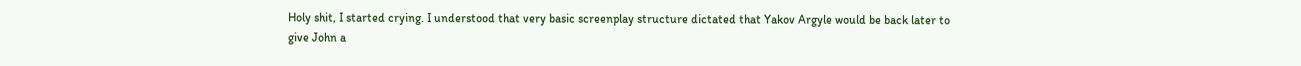Holy shit, I started crying. I understood that very basic screenplay structure dictated that Yakov Argyle would be back later to give John a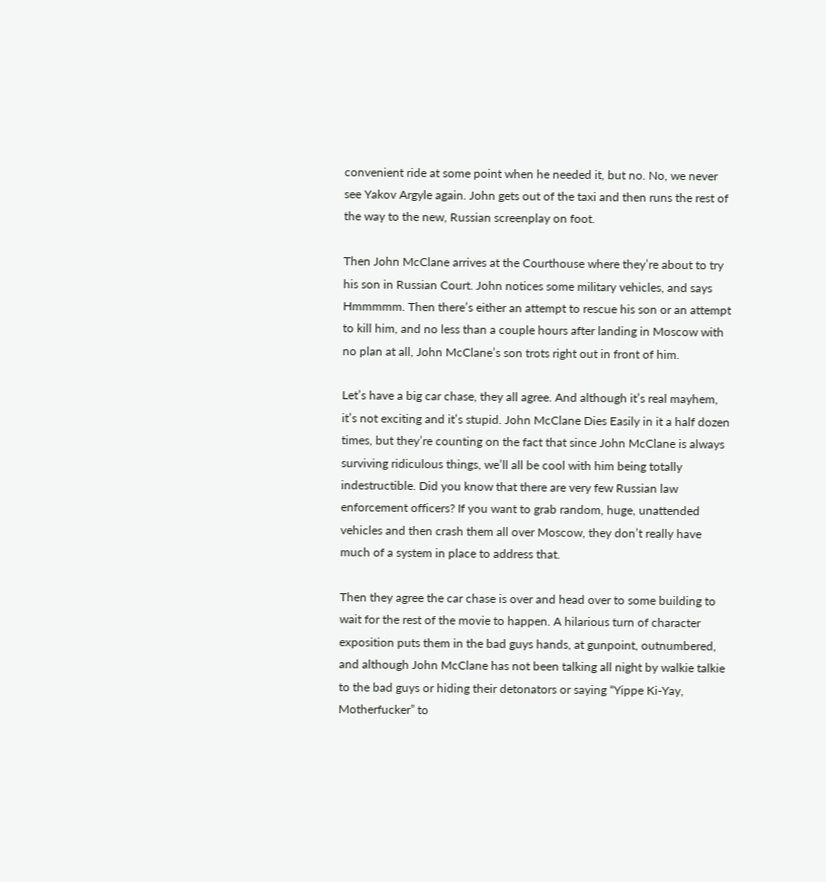convenient ride at some point when he needed it, but no. No, we never see Yakov Argyle again. John gets out of the taxi and then runs the rest of the way to the new, Russian screenplay on foot.

Then John McClane arrives at the Courthouse where they’re about to try his son in Russian Court. John notices some military vehicles, and says Hmmmmm. Then there’s either an attempt to rescue his son or an attempt to kill him, and no less than a couple hours after landing in Moscow with no plan at all, John McClane’s son trots right out in front of him.

Let’s have a big car chase, they all agree. And although it’s real mayhem, it’s not exciting and it’s stupid. John McClane Dies Easily in it a half dozen times, but they’re counting on the fact that since John McClane is always surviving ridiculous things, we’ll all be cool with him being totally indestructible. Did you know that there are very few Russian law enforcement officers? If you want to grab random, huge, unattended vehicles and then crash them all over Moscow, they don’t really have much of a system in place to address that.

Then they agree the car chase is over and head over to some building to wait for the rest of the movie to happen. A hilarious turn of character exposition puts them in the bad guys hands, at gunpoint, outnumbered, and although John McClane has not been talking all night by walkie talkie to the bad guys or hiding their detonators or saying “Yippe Ki-Yay, Motherfucker” to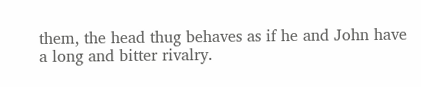them, the head thug behaves as if he and John have a long and bitter rivalry.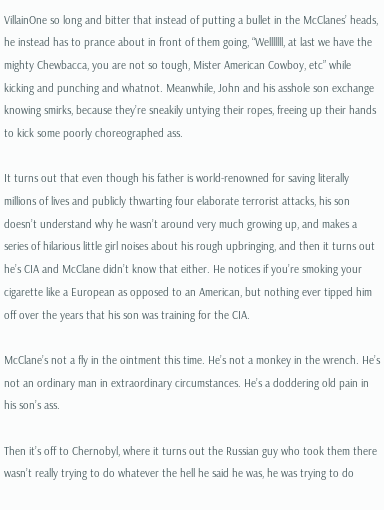VillainOne so long and bitter that instead of putting a bullet in the McClanes’ heads, he instead has to prance about in front of them going, “Welllllll, at last we have the mighty Chewbacca, you are not so tough, Mister American Cowboy, etc” while kicking and punching and whatnot. Meanwhile, John and his asshole son exchange knowing smirks, because they’re sneakily untying their ropes, freeing up their hands to kick some poorly choreographed ass.

It turns out that even though his father is world-renowned for saving literally millions of lives and publicly thwarting four elaborate terrorist attacks, his son doesn’t understand why he wasn’t around very much growing up, and makes a series of hilarious little girl noises about his rough upbringing, and then it turns out he’s CIA and McClane didn’t know that either. He notices if you’re smoking your cigarette like a European as opposed to an American, but nothing ever tipped him off over the years that his son was training for the CIA.

McClane’s not a fly in the ointment this time. He’s not a monkey in the wrench. He’s not an ordinary man in extraordinary circumstances. He’s a doddering old pain in his son’s ass.

Then it’s off to Chernobyl, where it turns out the Russian guy who took them there wasn’t really trying to do whatever the hell he said he was, he was trying to do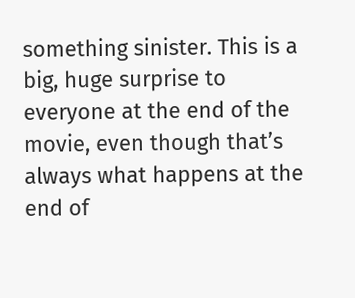something sinister. This is a big, huge surprise to everyone at the end of the movie, even though that’s always what happens at the end of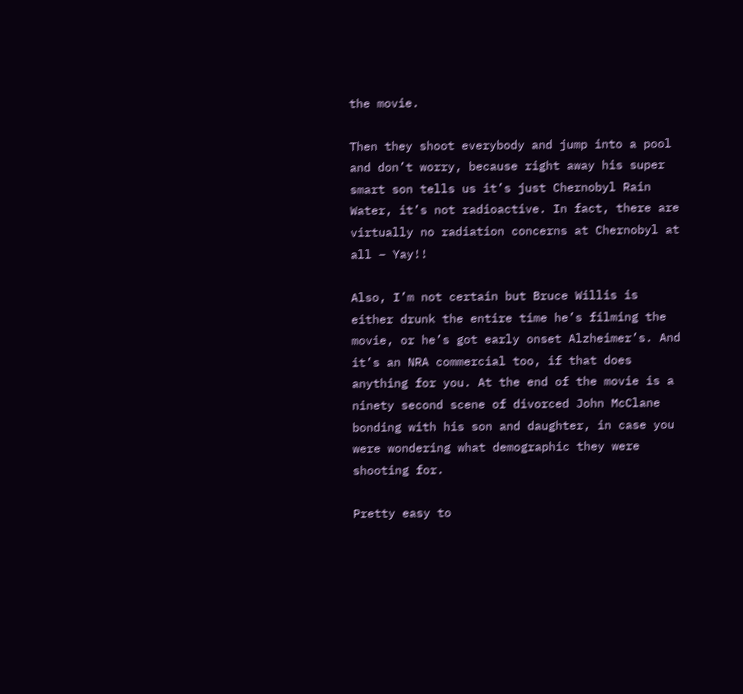the movie.

Then they shoot everybody and jump into a pool and don’t worry, because right away his super smart son tells us it’s just Chernobyl Rain Water, it’s not radioactive. In fact, there are virtually no radiation concerns at Chernobyl at all – Yay!!

Also, I’m not certain but Bruce Willis is either drunk the entire time he’s filming the movie, or he’s got early onset Alzheimer’s. And it’s an NRA commercial too, if that does anything for you. At the end of the movie is a ninety second scene of divorced John McClane bonding with his son and daughter, in case you were wondering what demographic they were shooting for.

Pretty easy to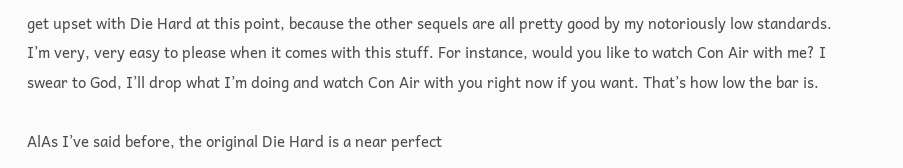get upset with Die Hard at this point, because the other sequels are all pretty good by my notoriously low standards. I’m very, very easy to please when it comes with this stuff. For instance, would you like to watch Con Air with me? I swear to God, I’ll drop what I’m doing and watch Con Air with you right now if you want. That’s how low the bar is.

AlAs I’ve said before, the original Die Hard is a near perfect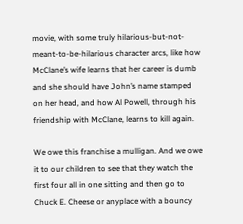movie, with some truly hilarious-but-not-meant-to-be-hilarious character arcs, like how McClane’s wife learns that her career is dumb and she should have John’s name stamped on her head, and how Al Powell, through his friendship with McClane, learns to kill again.

We owe this franchise a mulligan. And we owe it to our children to see that they watch the first four all in one sitting and then go to Chuck E. Cheese or anyplace with a bouncy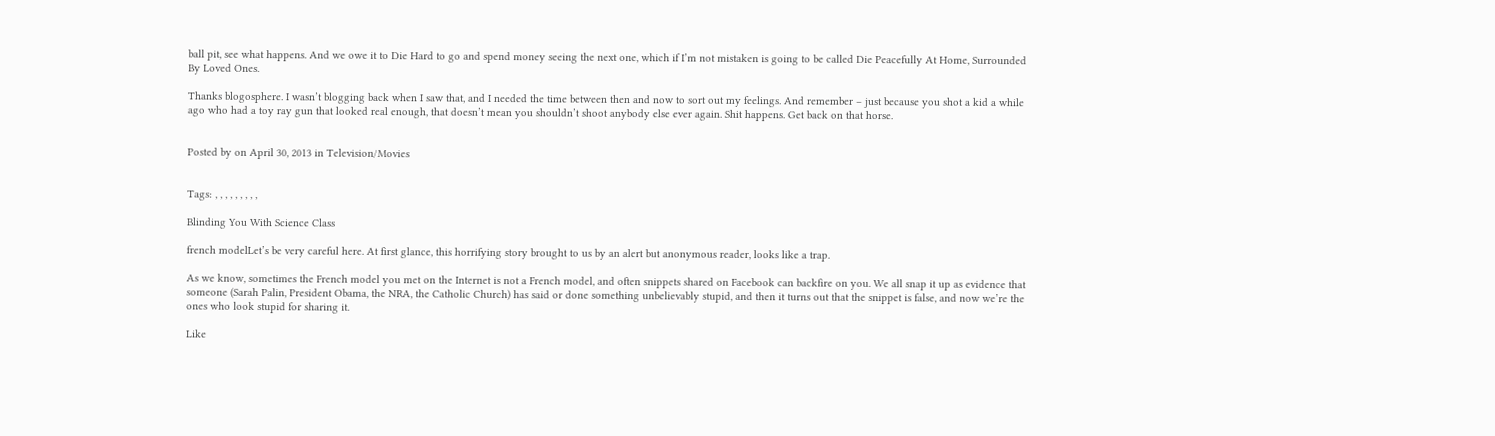ball pit, see what happens. And we owe it to Die Hard to go and spend money seeing the next one, which if I’m not mistaken is going to be called Die Peacefully At Home, Surrounded By Loved Ones.

Thanks blogosphere. I wasn’t blogging back when I saw that, and I needed the time between then and now to sort out my feelings. And remember – just because you shot a kid a while ago who had a toy ray gun that looked real enough, that doesn’t mean you shouldn’t shoot anybody else ever again. Shit happens. Get back on that horse.


Posted by on April 30, 2013 in Television/Movies


Tags: , , , , , , , , ,

Blinding You With Science Class

french modelLet’s be very careful here. At first glance, this horrifying story brought to us by an alert but anonymous reader, looks like a trap.

As we know, sometimes the French model you met on the Internet is not a French model, and often snippets shared on Facebook can backfire on you. We all snap it up as evidence that someone (Sarah Palin, President Obama, the NRA, the Catholic Church) has said or done something unbelievably stupid, and then it turns out that the snippet is false, and now we’re the ones who look stupid for sharing it.

Like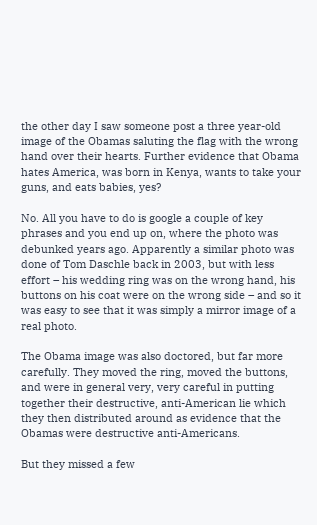the other day I saw someone post a three year-old image of the Obamas saluting the flag with the wrong hand over their hearts. Further evidence that Obama hates America, was born in Kenya, wants to take your guns, and eats babies, yes?

No. All you have to do is google a couple of key phrases and you end up on, where the photo was debunked years ago. Apparently a similar photo was done of Tom Daschle back in 2003, but with less effort – his wedding ring was on the wrong hand, his buttons on his coat were on the wrong side – and so it was easy to see that it was simply a mirror image of a real photo.

The Obama image was also doctored, but far more carefully. They moved the ring, moved the buttons, and were in general very, very careful in putting together their destructive, anti-American lie which they then distributed around as evidence that the Obamas were destructive anti-Americans.

But they missed a few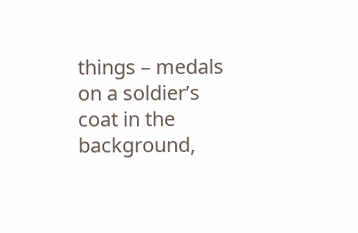things – medals on a soldier’s coat in the background,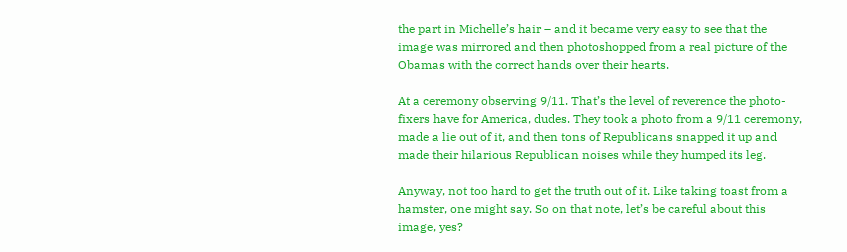the part in Michelle’s hair – and it became very easy to see that the image was mirrored and then photoshopped from a real picture of the Obamas with the correct hands over their hearts.

At a ceremony observing 9/11. That’s the level of reverence the photo-fixers have for America, dudes. They took a photo from a 9/11 ceremony, made a lie out of it, and then tons of Republicans snapped it up and made their hilarious Republican noises while they humped its leg.

Anyway, not too hard to get the truth out of it. Like taking toast from a hamster, one might say. So on that note, let’s be careful about this image, yes?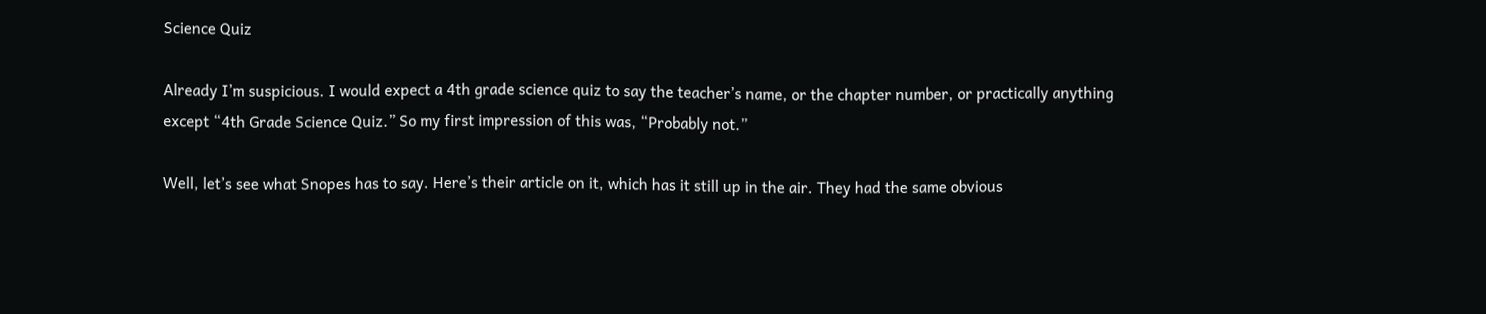Science Quiz

Already I’m suspicious. I would expect a 4th grade science quiz to say the teacher’s name, or the chapter number, or practically anything except “4th Grade Science Quiz.” So my first impression of this was, “Probably not.”

Well, let’s see what Snopes has to say. Here’s their article on it, which has it still up in the air. They had the same obvious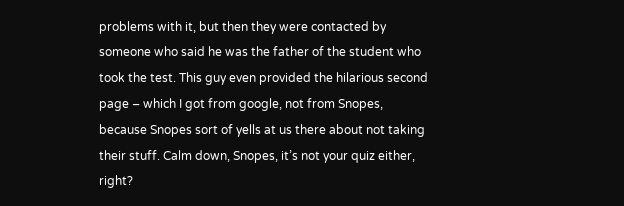problems with it, but then they were contacted by someone who said he was the father of the student who took the test. This guy even provided the hilarious second page – which I got from google, not from Snopes, because Snopes sort of yells at us there about not taking their stuff. Calm down, Snopes, it’s not your quiz either, right?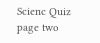Scienc Quiz page two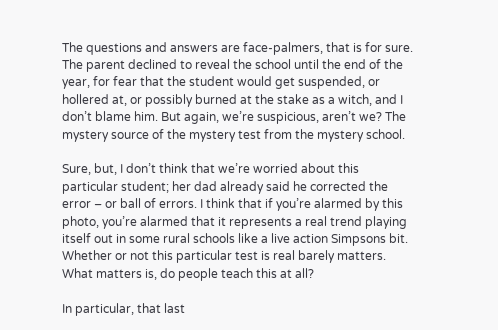The questions and answers are face-palmers, that is for sure. The parent declined to reveal the school until the end of the year, for fear that the student would get suspended, or hollered at, or possibly burned at the stake as a witch, and I don’t blame him. But again, we’re suspicious, aren’t we? The mystery source of the mystery test from the mystery school.

Sure, but, I don’t think that we’re worried about this particular student; her dad already said he corrected the error – or ball of errors. I think that if you’re alarmed by this photo, you’re alarmed that it represents a real trend playing itself out in some rural schools like a live action Simpsons bit. Whether or not this particular test is real barely matters. What matters is, do people teach this at all?

In particular, that last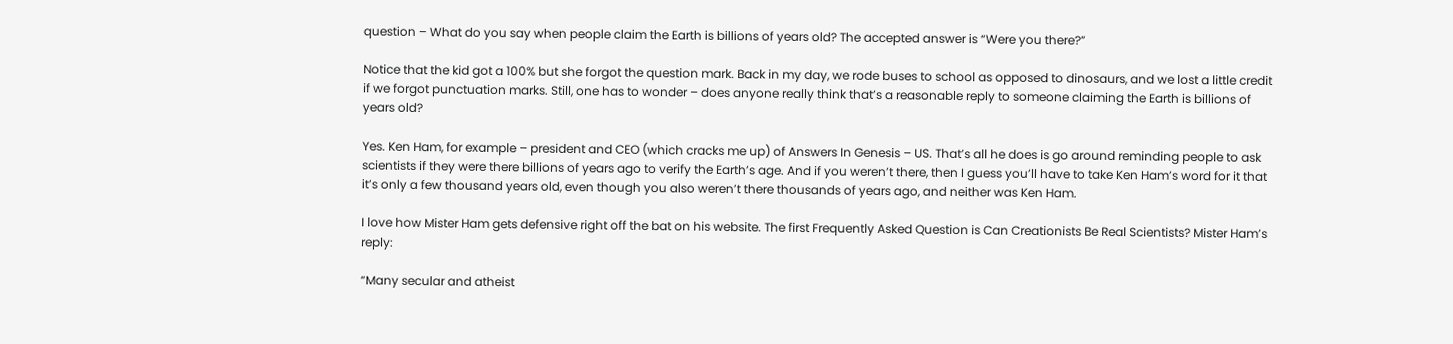question – What do you say when people claim the Earth is billions of years old? The accepted answer is “Were you there?”

Notice that the kid got a 100% but she forgot the question mark. Back in my day, we rode buses to school as opposed to dinosaurs, and we lost a little credit if we forgot punctuation marks. Still, one has to wonder – does anyone really think that’s a reasonable reply to someone claiming the Earth is billions of years old?

Yes. Ken Ham, for example – president and CEO (which cracks me up) of Answers In Genesis – US. That’s all he does is go around reminding people to ask scientists if they were there billions of years ago to verify the Earth’s age. And if you weren’t there, then I guess you’ll have to take Ken Ham’s word for it that it’s only a few thousand years old, even though you also weren’t there thousands of years ago, and neither was Ken Ham.

I love how Mister Ham gets defensive right off the bat on his website. The first Frequently Asked Question is Can Creationists Be Real Scientists? Mister Ham’s reply:

“Many secular and atheist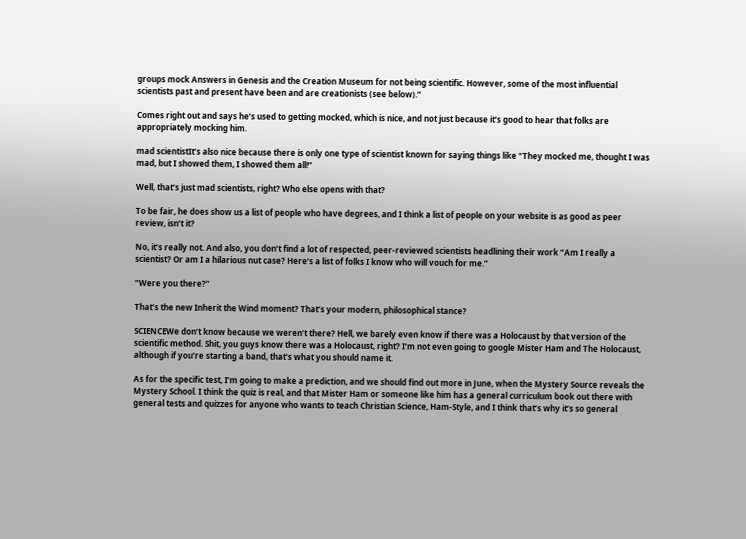groups mock Answers in Genesis and the Creation Museum for not being scientific. However, some of the most influential scientists past and present have been and are creationists (see below).”

Comes right out and says he’s used to getting mocked, which is nice, and not just because it’s good to hear that folks are appropriately mocking him.

mad scientistIt’s also nice because there is only one type of scientist known for saying things like “They mocked me, thought I was mad, but I showed them, I showed them all!”

Well, that’s just mad scientists, right? Who else opens with that?

To be fair, he does show us a list of people who have degrees, and I think a list of people on your website is as good as peer review, isn’t it?

No, it’s really not. And also, you don’t find a lot of respected, peer-reviewed scientists headlining their work “Am I really a scientist? Or am I a hilarious nut case? Here’s a list of folks I know who will vouch for me.”

“Were you there?”

That’s the new Inherit the Wind moment? That’s your modern, philosophical stance?

SCIENCEWe don’t know because we weren’t there? Hell, we barely even know if there was a Holocaust by that version of the scientific method. Shit, you guys know there was a Holocaust, right? I’m not even going to google Mister Ham and The Holocaust, although if you’re starting a band, that’s what you should name it.

As for the specific test, I’m going to make a prediction, and we should find out more in June, when the Mystery Source reveals the Mystery School. I think the quiz is real, and that Mister Ham or someone like him has a general curriculum book out there with general tests and quizzes for anyone who wants to teach Christian Science, Ham-Style, and I think that’s why it’s so general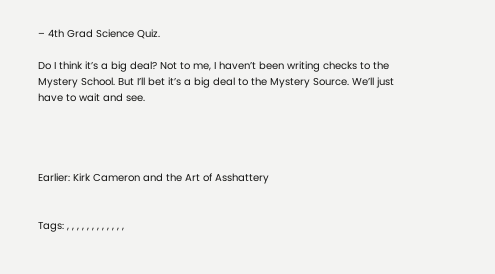– 4th Grad Science Quiz.

Do I think it’s a big deal? Not to me, I haven’t been writing checks to the Mystery School. But I’ll bet it’s a big deal to the Mystery Source. We’ll just have to wait and see.




Earlier: Kirk Cameron and the Art of Asshattery


Tags: , , , , , , , , , , , ,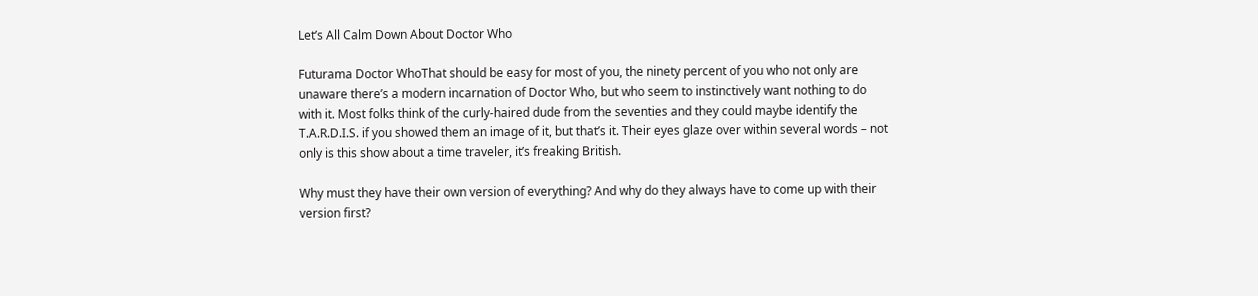Let’s All Calm Down About Doctor Who

Futurama Doctor WhoThat should be easy for most of you, the ninety percent of you who not only are unaware there’s a modern incarnation of Doctor Who, but who seem to instinctively want nothing to do with it. Most folks think of the curly-haired dude from the seventies and they could maybe identify the T.A.R.D.I.S. if you showed them an image of it, but that’s it. Their eyes glaze over within several words – not only is this show about a time traveler, it’s freaking British.

Why must they have their own version of everything? And why do they always have to come up with their version first?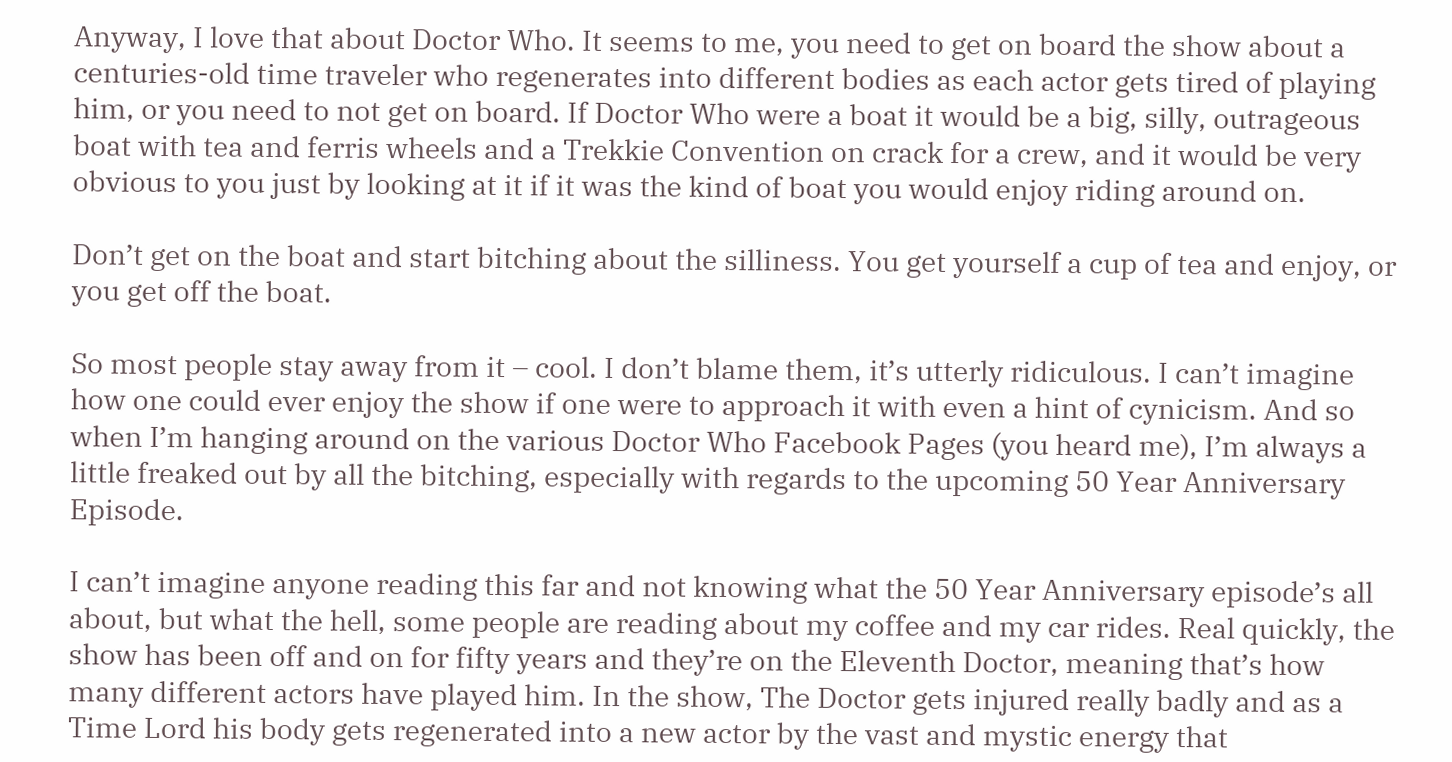Anyway, I love that about Doctor Who. It seems to me, you need to get on board the show about a centuries-old time traveler who regenerates into different bodies as each actor gets tired of playing him, or you need to not get on board. If Doctor Who were a boat it would be a big, silly, outrageous boat with tea and ferris wheels and a Trekkie Convention on crack for a crew, and it would be very obvious to you just by looking at it if it was the kind of boat you would enjoy riding around on.

Don’t get on the boat and start bitching about the silliness. You get yourself a cup of tea and enjoy, or you get off the boat.

So most people stay away from it – cool. I don’t blame them, it’s utterly ridiculous. I can’t imagine how one could ever enjoy the show if one were to approach it with even a hint of cynicism. And so when I’m hanging around on the various Doctor Who Facebook Pages (you heard me), I’m always a little freaked out by all the bitching, especially with regards to the upcoming 50 Year Anniversary Episode.

I can’t imagine anyone reading this far and not knowing what the 50 Year Anniversary episode’s all about, but what the hell, some people are reading about my coffee and my car rides. Real quickly, the show has been off and on for fifty years and they’re on the Eleventh Doctor, meaning that’s how many different actors have played him. In the show, The Doctor gets injured really badly and as a Time Lord his body gets regenerated into a new actor by the vast and mystic energy that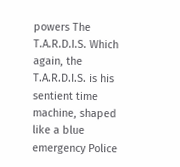powers The T.A.R.D.I.S. Which again, the T.A.R.D.I.S. is his sentient time machine, shaped like a blue emergency Police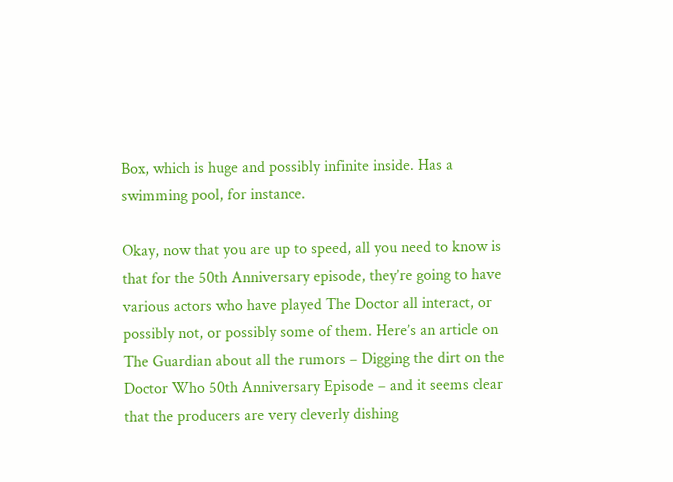Box, which is huge and possibly infinite inside. Has a swimming pool, for instance.

Okay, now that you are up to speed, all you need to know is that for the 50th Anniversary episode, they’re going to have various actors who have played The Doctor all interact, or possibly not, or possibly some of them. Here’s an article on The Guardian about all the rumors – Digging the dirt on the Doctor Who 50th Anniversary Episode – and it seems clear that the producers are very cleverly dishing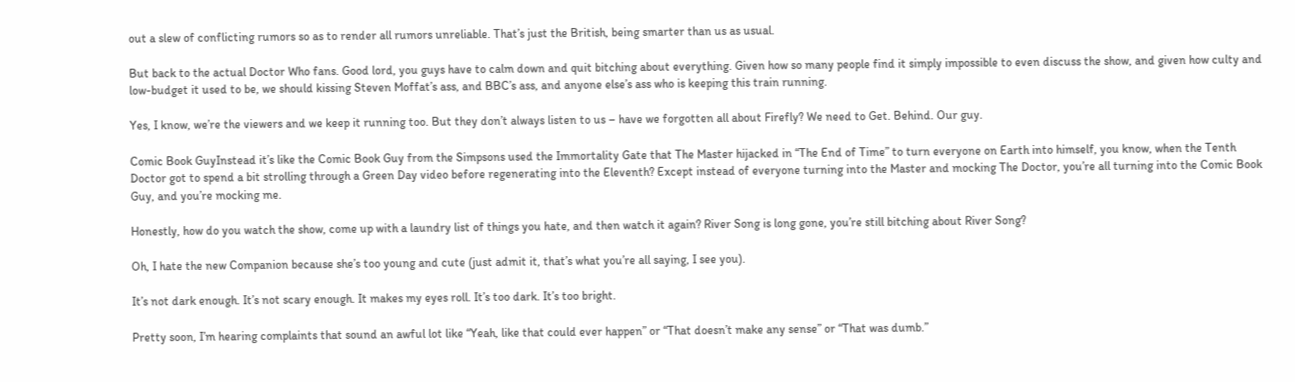out a slew of conflicting rumors so as to render all rumors unreliable. That’s just the British, being smarter than us as usual.

But back to the actual Doctor Who fans. Good lord, you guys have to calm down and quit bitching about everything. Given how so many people find it simply impossible to even discuss the show, and given how culty and low-budget it used to be, we should kissing Steven Moffat’s ass, and BBC’s ass, and anyone else’s ass who is keeping this train running.

Yes, I know, we’re the viewers and we keep it running too. But they don’t always listen to us – have we forgotten all about Firefly? We need to Get. Behind. Our guy.

Comic Book GuyInstead it’s like the Comic Book Guy from the Simpsons used the Immortality Gate that The Master hijacked in “The End of Time” to turn everyone on Earth into himself, you know, when the Tenth Doctor got to spend a bit strolling through a Green Day video before regenerating into the Eleventh? Except instead of everyone turning into the Master and mocking The Doctor, you’re all turning into the Comic Book Guy, and you’re mocking me.

Honestly, how do you watch the show, come up with a laundry list of things you hate, and then watch it again? River Song is long gone, you’re still bitching about River Song?

Oh, I hate the new Companion because she’s too young and cute (just admit it, that’s what you’re all saying, I see you).

It’s not dark enough. It’s not scary enough. It makes my eyes roll. It’s too dark. It’s too bright.

Pretty soon, I’m hearing complaints that sound an awful lot like “Yeah, like that could ever happen” or “That doesn’t make any sense” or “That was dumb.”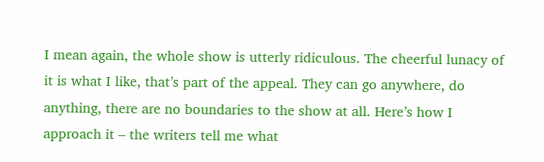I mean again, the whole show is utterly ridiculous. The cheerful lunacy of it is what I like, that’s part of the appeal. They can go anywhere, do anything, there are no boundaries to the show at all. Here’s how I approach it – the writers tell me what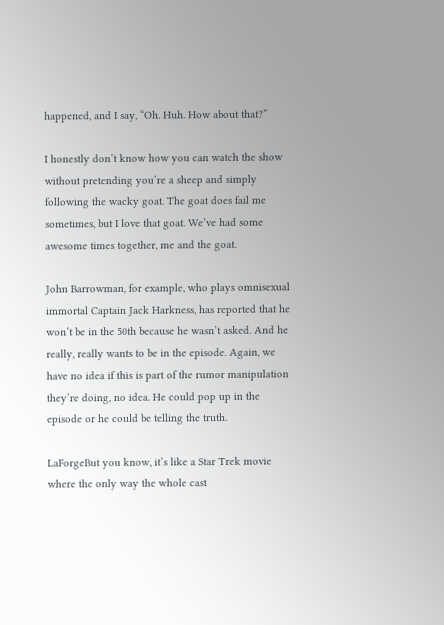happened, and I say, “Oh. Huh. How about that?”

I honestly don’t know how you can watch the show without pretending you’re a sheep and simply following the wacky goat. The goat does fail me sometimes, but I love that goat. We’ve had some awesome times together, me and the goat.

John Barrowman, for example, who plays omnisexual immortal Captain Jack Harkness, has reported that he won’t be in the 50th because he wasn’t asked. And he really, really wants to be in the episode. Again, we have no idea if this is part of the rumor manipulation they’re doing, no idea. He could pop up in the episode or he could be telling the truth.

LaForgeBut you know, it’s like a Star Trek movie where the only way the whole cast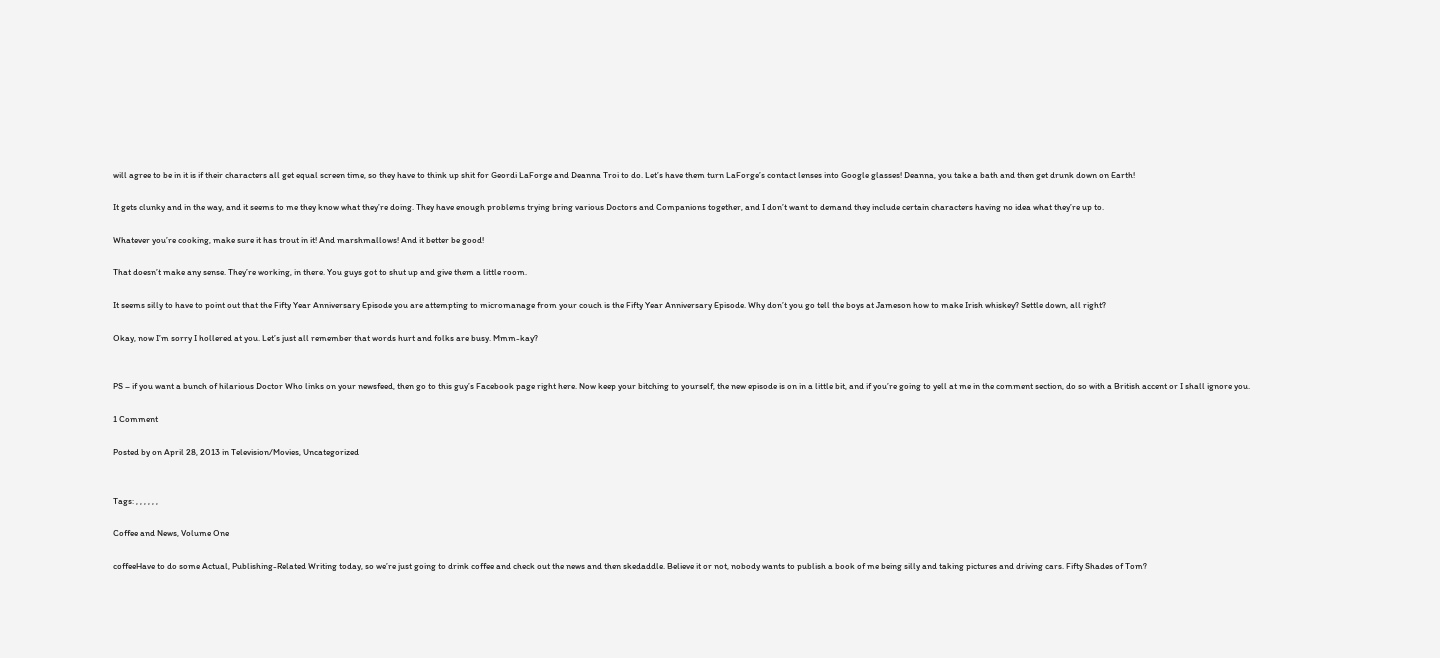will agree to be in it is if their characters all get equal screen time, so they have to think up shit for Geordi LaForge and Deanna Troi to do. Let’s have them turn LaForge’s contact lenses into Google glasses! Deanna, you take a bath and then get drunk down on Earth!

It gets clunky and in the way, and it seems to me they know what they’re doing. They have enough problems trying bring various Doctors and Companions together, and I don’t want to demand they include certain characters having no idea what they’re up to.

Whatever you’re cooking, make sure it has trout in it! And marshmallows! And it better be good!

That doesn’t make any sense. They’re working, in there. You guys got to shut up and give them a little room.

It seems silly to have to point out that the Fifty Year Anniversary Episode you are attempting to micromanage from your couch is the Fifty Year Anniversary Episode. Why don’t you go tell the boys at Jameson how to make Irish whiskey? Settle down, all right?

Okay, now I’m sorry I hollered at you. Let’s just all remember that words hurt and folks are busy. Mmm-kay?


PS – if you want a bunch of hilarious Doctor Who links on your newsfeed, then go to this guy’s Facebook page right here. Now keep your bitching to yourself, the new episode is on in a little bit, and if you’re going to yell at me in the comment section, do so with a British accent or I shall ignore you.

1 Comment

Posted by on April 28, 2013 in Television/Movies, Uncategorized


Tags: , , , , , ,

Coffee and News, Volume One

coffeeHave to do some Actual, Publishing-Related Writing today, so we’re just going to drink coffee and check out the news and then skedaddle. Believe it or not, nobody wants to publish a book of me being silly and taking pictures and driving cars. Fifty Shades of Tom?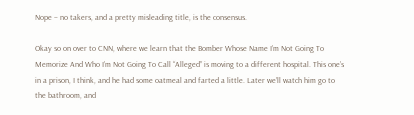Nope – no takers, and a pretty misleading title, is the consensus.

Okay so on over to CNN, where we learn that the Bomber Whose Name I’m Not Going To Memorize And Who I’m Not Going To Call “Alleged” is moving to a different hospital. This one’s in a prison, I think, and he had some oatmeal and farted a little. Later we’ll watch him go to the bathroom, and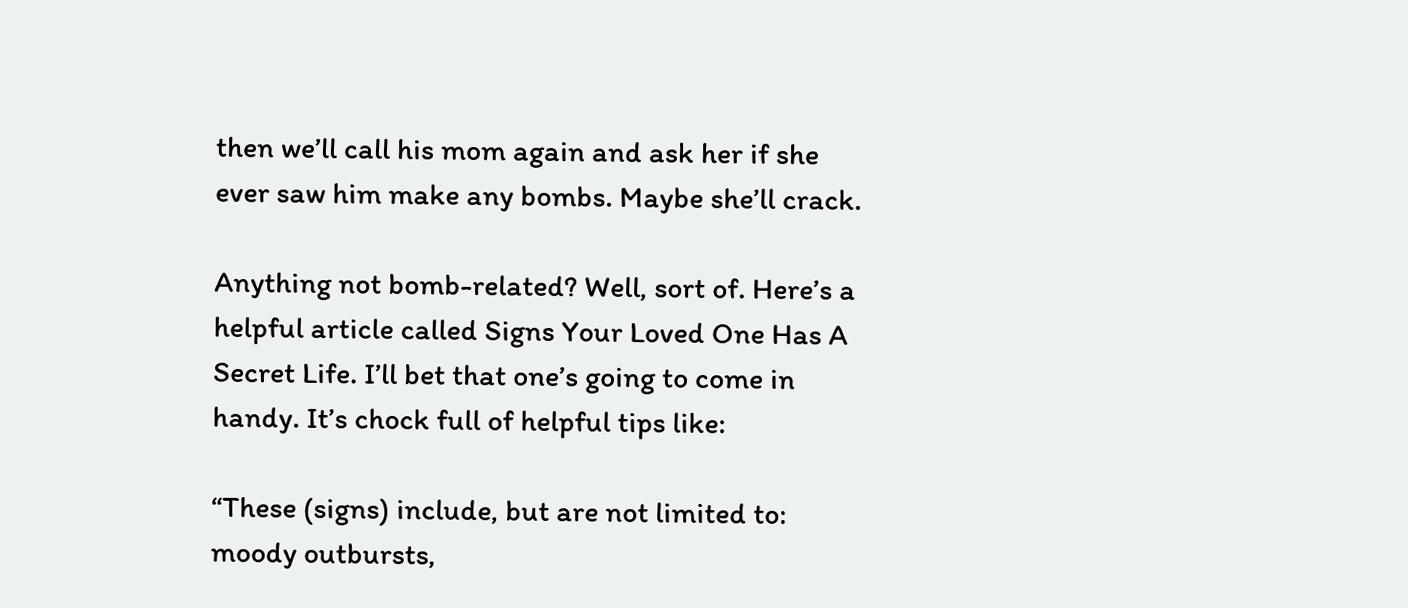then we’ll call his mom again and ask her if she ever saw him make any bombs. Maybe she’ll crack.

Anything not bomb-related? Well, sort of. Here’s a helpful article called Signs Your Loved One Has A Secret Life. I’ll bet that one’s going to come in handy. It’s chock full of helpful tips like:

“These (signs) include, but are not limited to: moody outbursts,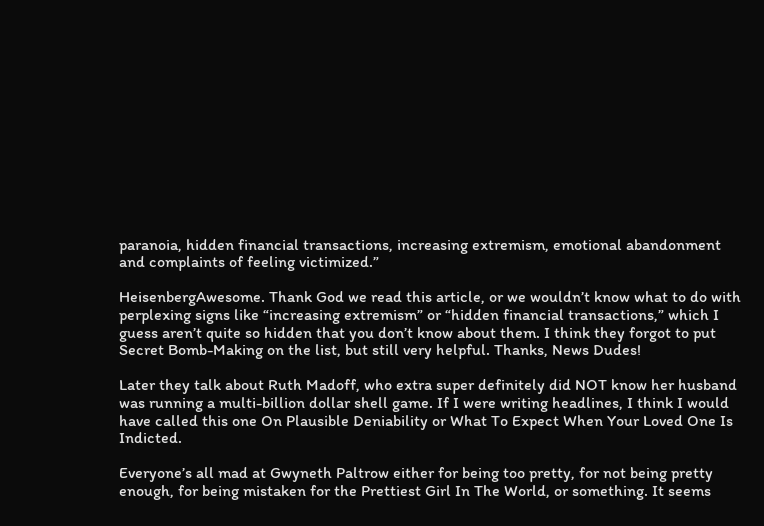paranoia, hidden financial transactions, increasing extremism, emotional abandonment and complaints of feeling victimized.”

HeisenbergAwesome. Thank God we read this article, or we wouldn’t know what to do with perplexing signs like “increasing extremism” or “hidden financial transactions,” which I guess aren’t quite so hidden that you don’t know about them. I think they forgot to put Secret Bomb-Making on the list, but still very helpful. Thanks, News Dudes!

Later they talk about Ruth Madoff, who extra super definitely did NOT know her husband was running a multi-billion dollar shell game. If I were writing headlines, I think I would have called this one On Plausible Deniability or What To Expect When Your Loved One Is Indicted.

Everyone’s all mad at Gwyneth Paltrow either for being too pretty, for not being pretty enough, for being mistaken for the Prettiest Girl In The World, or something. It seems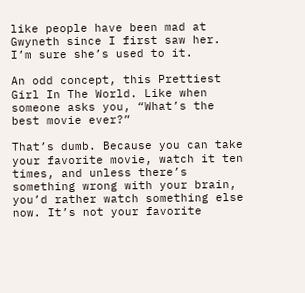like people have been mad at Gwyneth since I first saw her. I’m sure she’s used to it.

An odd concept, this Prettiest Girl In The World. Like when someone asks you, “What’s the best movie ever?”

That’s dumb. Because you can take your favorite movie, watch it ten times, and unless there’s something wrong with your brain, you’d rather watch something else now. It’s not your favorite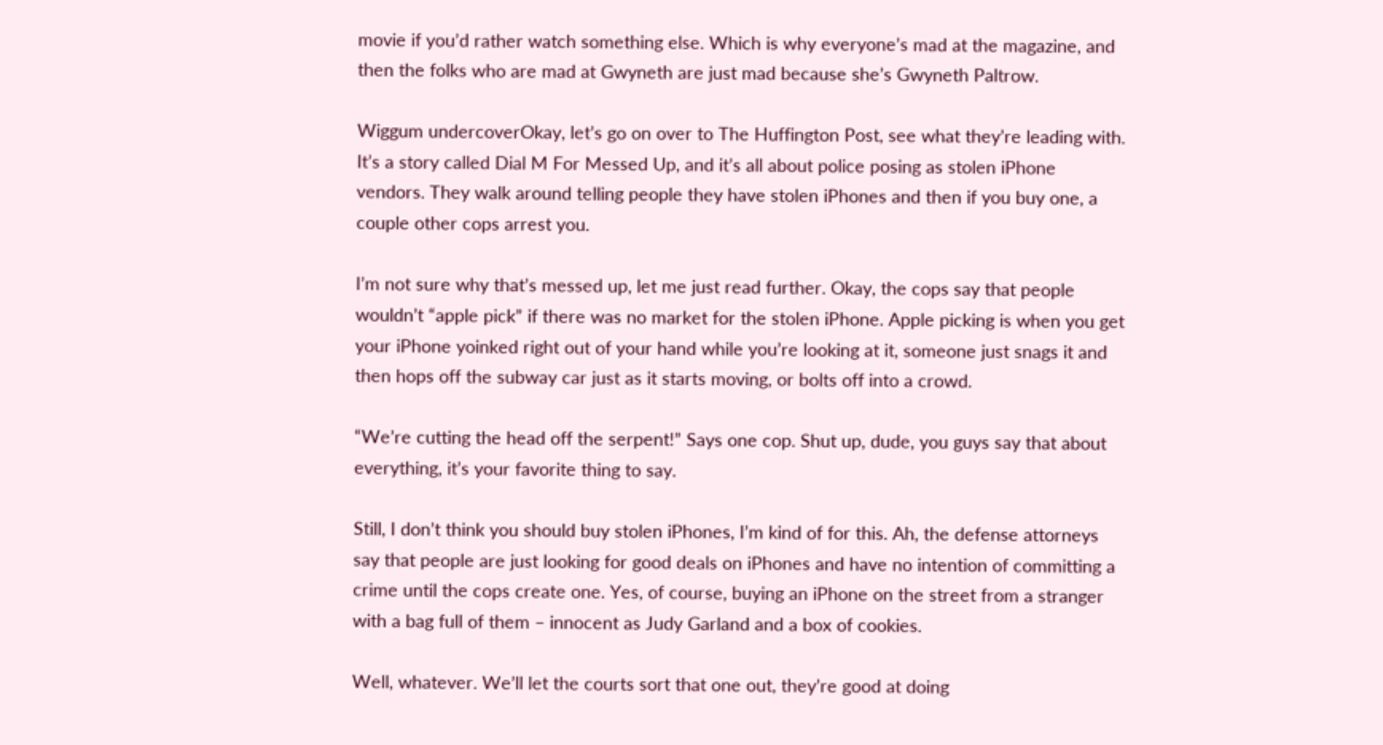movie if you’d rather watch something else. Which is why everyone’s mad at the magazine, and then the folks who are mad at Gwyneth are just mad because she’s Gwyneth Paltrow.

Wiggum undercoverOkay, let’s go on over to The Huffington Post, see what they’re leading with. It’s a story called Dial M For Messed Up, and it’s all about police posing as stolen iPhone vendors. They walk around telling people they have stolen iPhones and then if you buy one, a couple other cops arrest you.

I’m not sure why that’s messed up, let me just read further. Okay, the cops say that people wouldn’t “apple pick” if there was no market for the stolen iPhone. Apple picking is when you get your iPhone yoinked right out of your hand while you’re looking at it, someone just snags it and then hops off the subway car just as it starts moving, or bolts off into a crowd.

“We’re cutting the head off the serpent!” Says one cop. Shut up, dude, you guys say that about everything, it’s your favorite thing to say.

Still, I don’t think you should buy stolen iPhones, I’m kind of for this. Ah, the defense attorneys say that people are just looking for good deals on iPhones and have no intention of committing a crime until the cops create one. Yes, of course, buying an iPhone on the street from a stranger with a bag full of them – innocent as Judy Garland and a box of cookies.

Well, whatever. We’ll let the courts sort that one out, they’re good at doing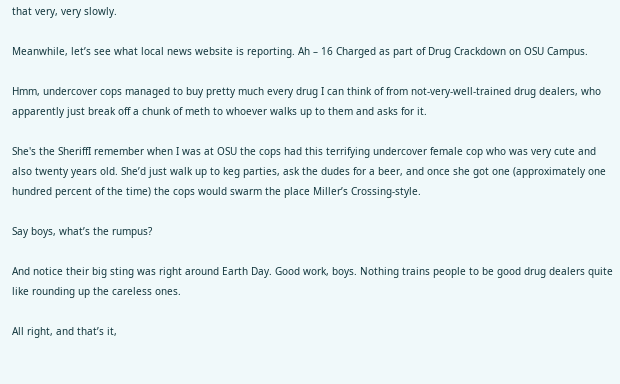that very, very slowly.

Meanwhile, let’s see what local news website is reporting. Ah – 16 Charged as part of Drug Crackdown on OSU Campus.

Hmm, undercover cops managed to buy pretty much every drug I can think of from not-very-well-trained drug dealers, who apparently just break off a chunk of meth to whoever walks up to them and asks for it.

She's the SheriffI remember when I was at OSU the cops had this terrifying undercover female cop who was very cute and also twenty years old. She’d just walk up to keg parties, ask the dudes for a beer, and once she got one (approximately one hundred percent of the time) the cops would swarm the place Miller’s Crossing-style.

Say boys, what’s the rumpus?

And notice their big sting was right around Earth Day. Good work, boys. Nothing trains people to be good drug dealers quite like rounding up the careless ones.

All right, and that’s it,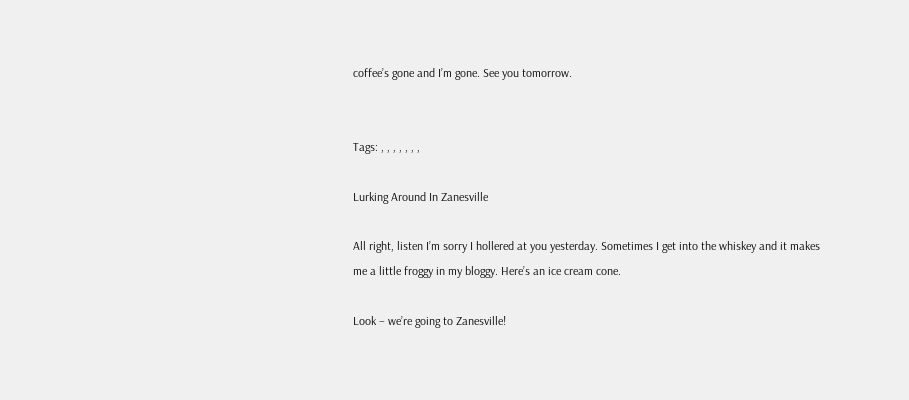coffee’s gone and I’m gone. See you tomorrow.


Tags: , , , , , , ,

Lurking Around In Zanesville

All right, listen I’m sorry I hollered at you yesterday. Sometimes I get into the whiskey and it makes me a little froggy in my bloggy. Here’s an ice cream cone.

Look – we’re going to Zanesville!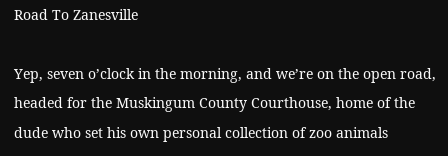Road To Zanesville

Yep, seven o’clock in the morning, and we’re on the open road, headed for the Muskingum County Courthouse, home of the dude who set his own personal collection of zoo animals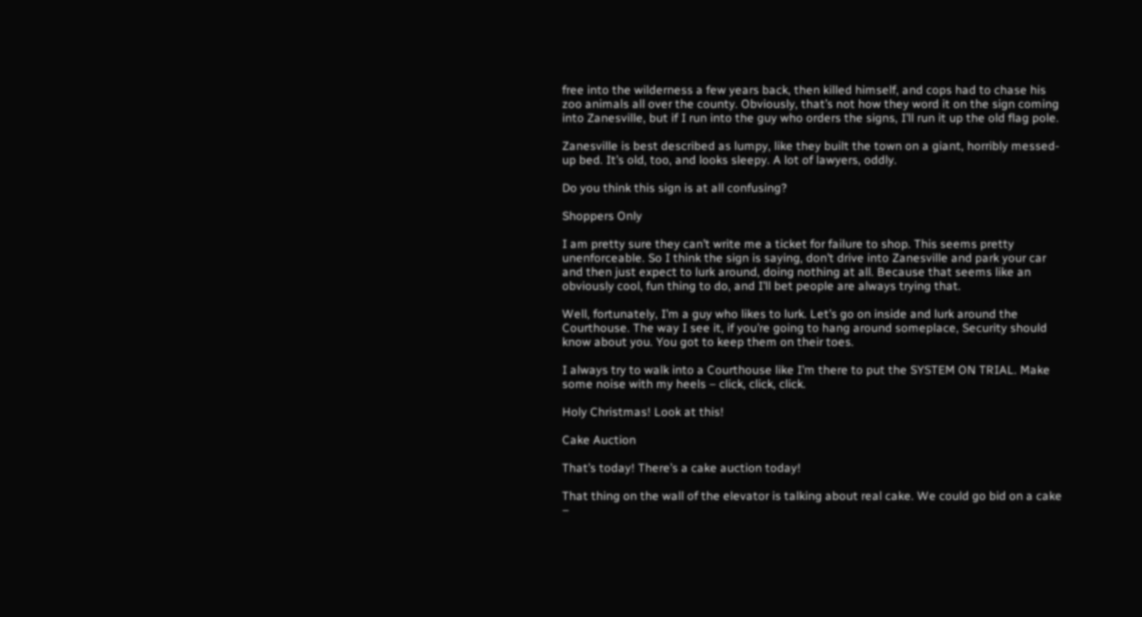free into the wilderness a few years back, then killed himself, and cops had to chase his zoo animals all over the county. Obviously, that’s not how they word it on the sign coming into Zanesville, but if I run into the guy who orders the signs, I’ll run it up the old flag pole.

Zanesville is best described as lumpy, like they built the town on a giant, horribly messed-up bed. It’s old, too, and looks sleepy. A lot of lawyers, oddly.

Do you think this sign is at all confusing?

Shoppers Only

I am pretty sure they can’t write me a ticket for failure to shop. This seems pretty unenforceable. So I think the sign is saying, don’t drive into Zanesville and park your car and then just expect to lurk around, doing nothing at all. Because that seems like an obviously cool, fun thing to do, and I’ll bet people are always trying that.

Well, fortunately, I’m a guy who likes to lurk. Let’s go on inside and lurk around the Courthouse. The way I see it, if you’re going to hang around someplace, Security should know about you. You got to keep them on their toes.

I always try to walk into a Courthouse like I’m there to put the SYSTEM ON TRIAL. Make some noise with my heels – click, click, click.

Holy Christmas! Look at this!

Cake Auction

That’s today! There’s a cake auction today!

That thing on the wall of the elevator is talking about real cake. We could go bid on a cake –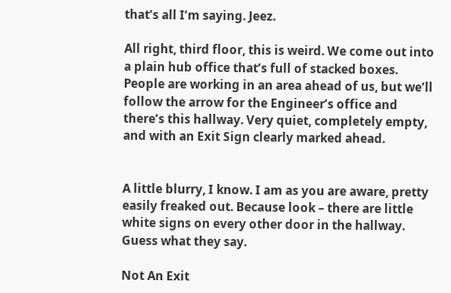that’s all I’m saying. Jeez.

All right, third floor, this is weird. We come out into a plain hub office that’s full of stacked boxes. People are working in an area ahead of us, but we’ll follow the arrow for the Engineer’s office and there’s this hallway. Very quiet, completely empty, and with an Exit Sign clearly marked ahead.


A little blurry, I know. I am as you are aware, pretty easily freaked out. Because look – there are little white signs on every other door in the hallway. Guess what they say.

Not An Exit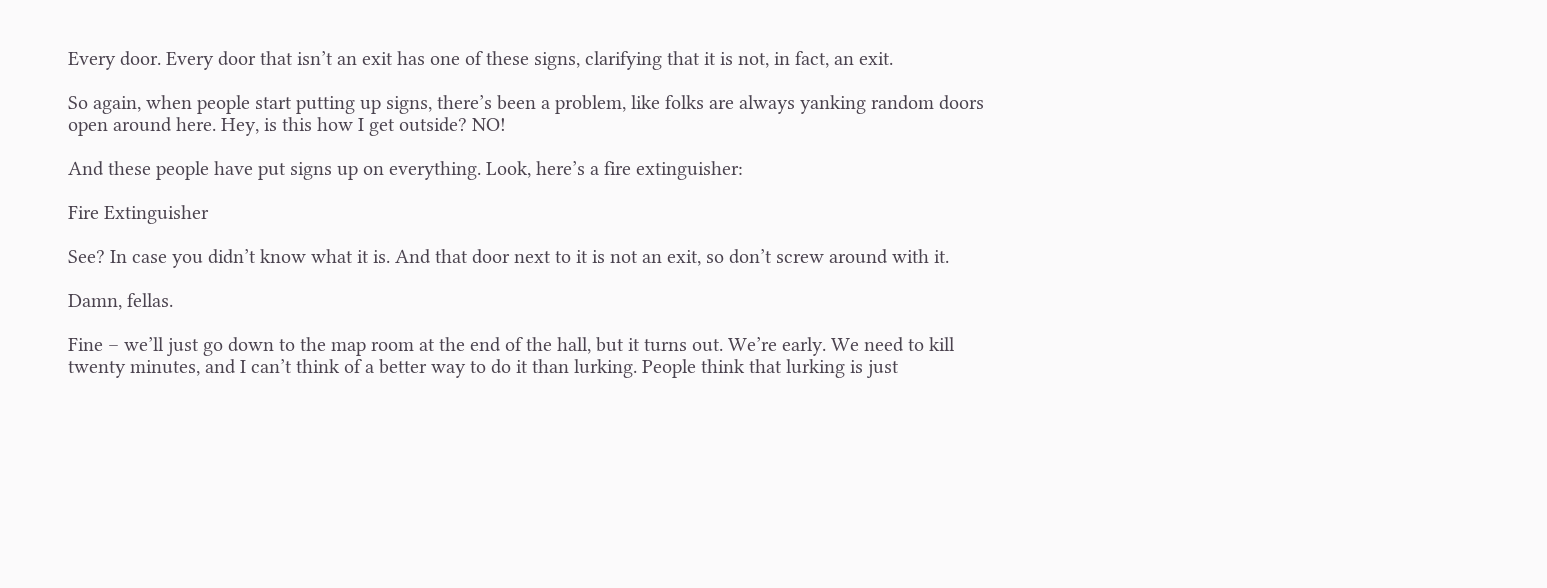Every door. Every door that isn’t an exit has one of these signs, clarifying that it is not, in fact, an exit.

So again, when people start putting up signs, there’s been a problem, like folks are always yanking random doors open around here. Hey, is this how I get outside? NO!

And these people have put signs up on everything. Look, here’s a fire extinguisher:

Fire Extinguisher

See? In case you didn’t know what it is. And that door next to it is not an exit, so don’t screw around with it.

Damn, fellas.

Fine – we’ll just go down to the map room at the end of the hall, but it turns out. We’re early. We need to kill twenty minutes, and I can’t think of a better way to do it than lurking. People think that lurking is just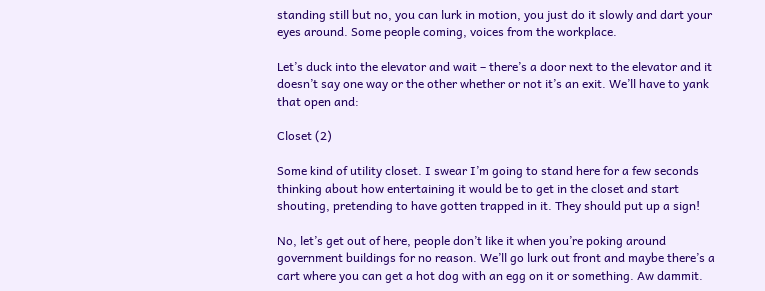standing still but no, you can lurk in motion, you just do it slowly and dart your eyes around. Some people coming, voices from the workplace.

Let’s duck into the elevator and wait – there’s a door next to the elevator and it doesn’t say one way or the other whether or not it’s an exit. We’ll have to yank that open and:

Closet (2)

Some kind of utility closet. I swear I’m going to stand here for a few seconds thinking about how entertaining it would be to get in the closet and start shouting, pretending to have gotten trapped in it. They should put up a sign!

No, let’s get out of here, people don’t like it when you’re poking around government buildings for no reason. We’ll go lurk out front and maybe there’s a cart where you can get a hot dog with an egg on it or something. Aw dammit.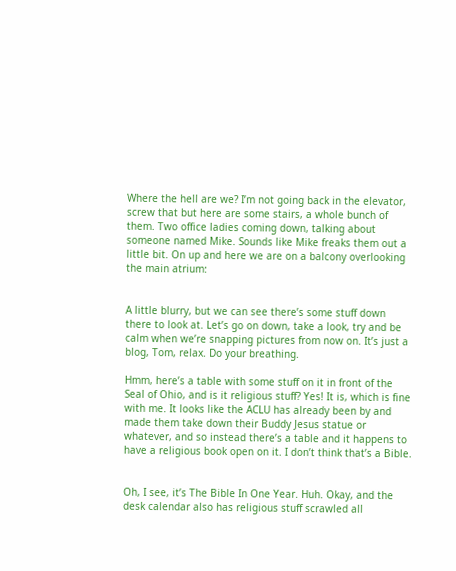Where the hell are we? I’m not going back in the elevator, screw that but here are some stairs, a whole bunch of them. Two office ladies coming down, talking about someone named Mike. Sounds like Mike freaks them out a little bit. On up and here we are on a balcony overlooking the main atrium:


A little blurry, but we can see there’s some stuff down there to look at. Let’s go on down, take a look, try and be calm when we’re snapping pictures from now on. It’s just a blog, Tom, relax. Do your breathing.

Hmm, here’s a table with some stuff on it in front of the Seal of Ohio, and is it religious stuff? Yes! It is, which is fine with me. It looks like the ACLU has already been by and made them take down their Buddy Jesus statue or whatever, and so instead there’s a table and it happens to have a religious book open on it. I don’t think that’s a Bible.


Oh, I see, it’s The Bible In One Year. Huh. Okay, and the desk calendar also has religious stuff scrawled all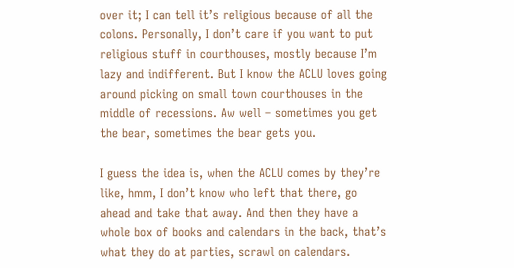over it; I can tell it’s religious because of all the colons. Personally, I don’t care if you want to put religious stuff in courthouses, mostly because I’m lazy and indifferent. But I know the ACLU loves going around picking on small town courthouses in the middle of recessions. Aw well – sometimes you get the bear, sometimes the bear gets you.

I guess the idea is, when the ACLU comes by they’re like, hmm, I don’t know who left that there, go ahead and take that away. And then they have a whole box of books and calendars in the back, that’s what they do at parties, scrawl on calendars.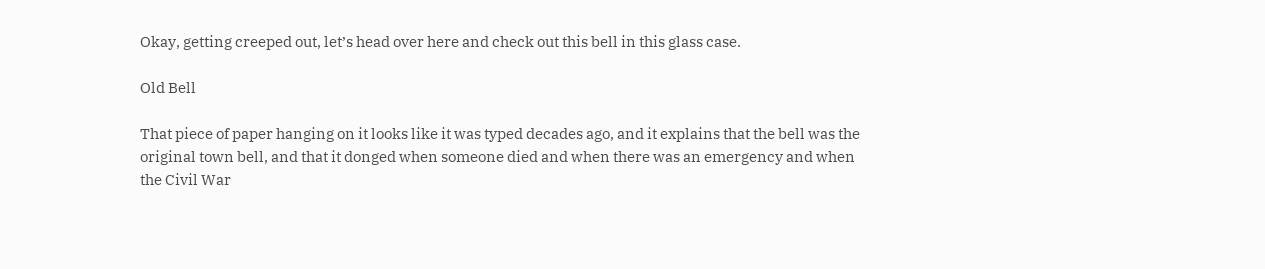Okay, getting creeped out, let’s head over here and check out this bell in this glass case.

Old Bell

That piece of paper hanging on it looks like it was typed decades ago, and it explains that the bell was the original town bell, and that it donged when someone died and when there was an emergency and when the Civil War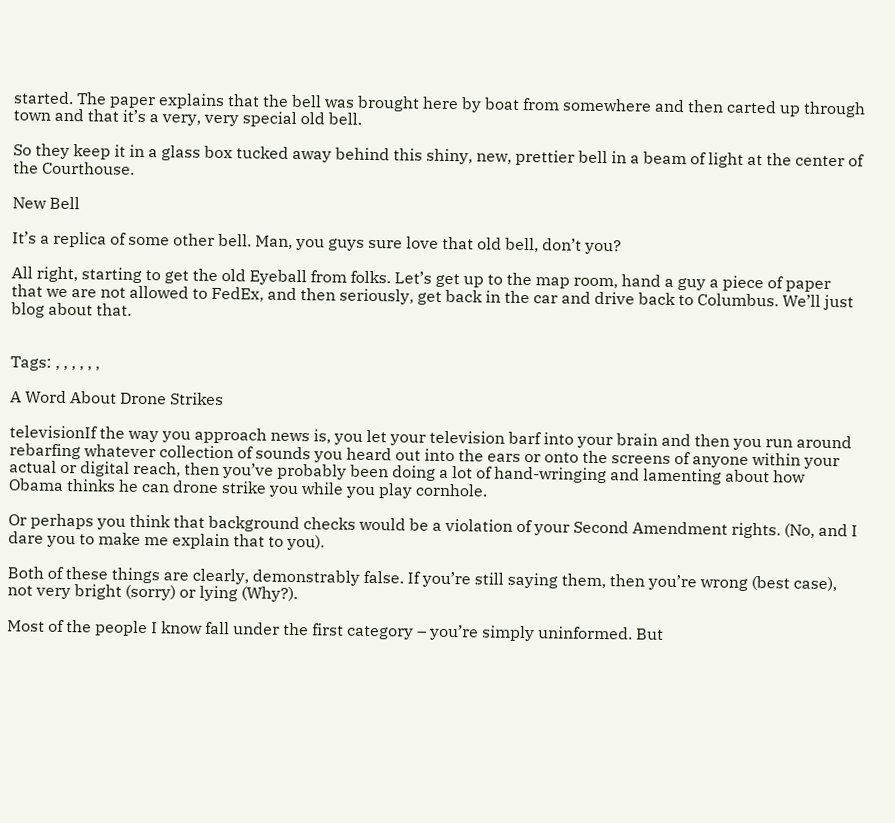started. The paper explains that the bell was brought here by boat from somewhere and then carted up through town and that it’s a very, very special old bell.

So they keep it in a glass box tucked away behind this shiny, new, prettier bell in a beam of light at the center of the Courthouse.

New Bell

It’s a replica of some other bell. Man, you guys sure love that old bell, don’t you?

All right, starting to get the old Eyeball from folks. Let’s get up to the map room, hand a guy a piece of paper that we are not allowed to FedEx, and then seriously, get back in the car and drive back to Columbus. We’ll just blog about that.


Tags: , , , , , ,

A Word About Drone Strikes

televisionIf the way you approach news is, you let your television barf into your brain and then you run around rebarfing whatever collection of sounds you heard out into the ears or onto the screens of anyone within your actual or digital reach, then you’ve probably been doing a lot of hand-wringing and lamenting about how Obama thinks he can drone strike you while you play cornhole.

Or perhaps you think that background checks would be a violation of your Second Amendment rights. (No, and I dare you to make me explain that to you).

Both of these things are clearly, demonstrably false. If you’re still saying them, then you’re wrong (best case), not very bright (sorry) or lying (Why?).

Most of the people I know fall under the first category – you’re simply uninformed. But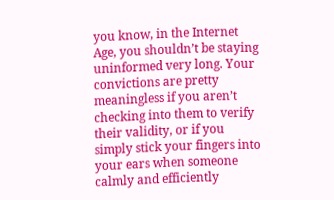you know, in the Internet Age, you shouldn’t be staying uninformed very long. Your convictions are pretty meaningless if you aren’t checking into them to verify their validity, or if you simply stick your fingers into your ears when someone calmly and efficiently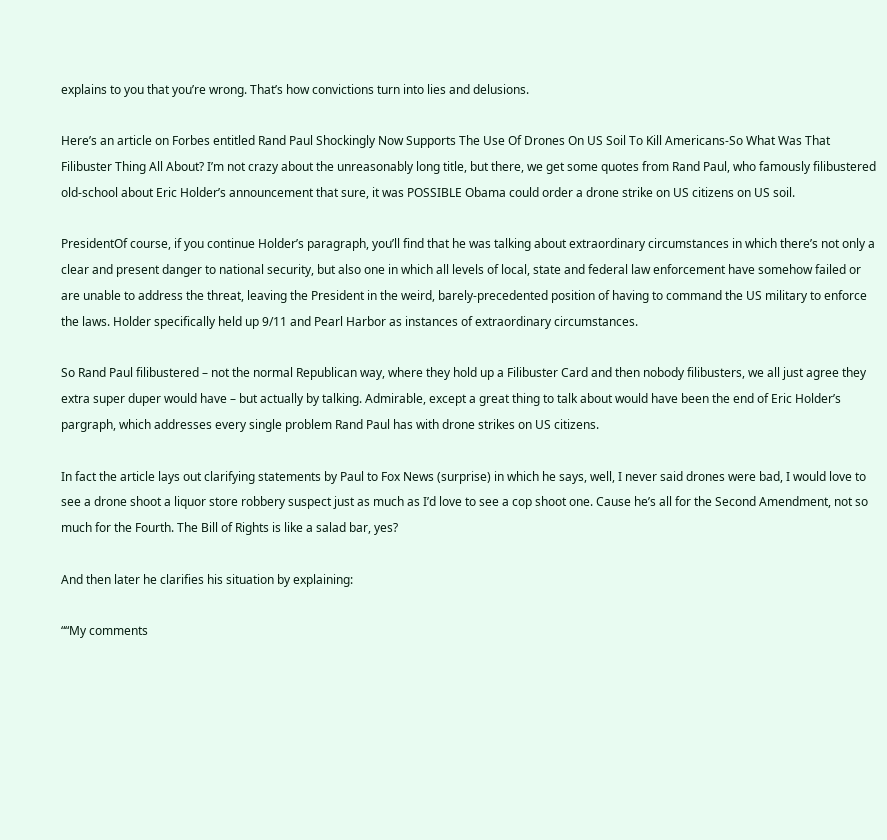explains to you that you’re wrong. That’s how convictions turn into lies and delusions.

Here’s an article on Forbes entitled Rand Paul Shockingly Now Supports The Use Of Drones On US Soil To Kill Americans-So What Was That Filibuster Thing All About? I’m not crazy about the unreasonably long title, but there, we get some quotes from Rand Paul, who famously filibustered old-school about Eric Holder’s announcement that sure, it was POSSIBLE Obama could order a drone strike on US citizens on US soil.

PresidentOf course, if you continue Holder’s paragraph, you’ll find that he was talking about extraordinary circumstances in which there’s not only a clear and present danger to national security, but also one in which all levels of local, state and federal law enforcement have somehow failed or are unable to address the threat, leaving the President in the weird, barely-precedented position of having to command the US military to enforce the laws. Holder specifically held up 9/11 and Pearl Harbor as instances of extraordinary circumstances.

So Rand Paul filibustered – not the normal Republican way, where they hold up a Filibuster Card and then nobody filibusters, we all just agree they extra super duper would have – but actually by talking. Admirable, except a great thing to talk about would have been the end of Eric Holder’s pargraph, which addresses every single problem Rand Paul has with drone strikes on US citizens.

In fact the article lays out clarifying statements by Paul to Fox News (surprise) in which he says, well, I never said drones were bad, I would love to see a drone shoot a liquor store robbery suspect just as much as I’d love to see a cop shoot one. Cause he’s all for the Second Amendment, not so much for the Fourth. The Bill of Rights is like a salad bar, yes?

And then later he clarifies his situation by explaining:

““My comments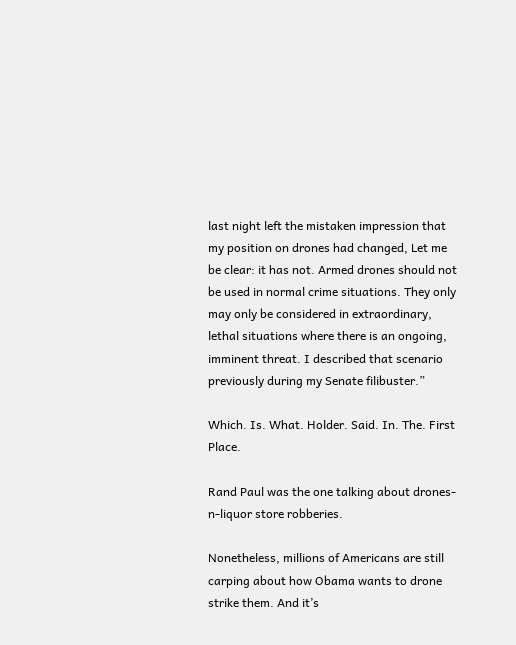last night left the mistaken impression that my position on drones had changed, Let me be clear: it has not. Armed drones should not be used in normal crime situations. They only may only be considered in extraordinary, lethal situations where there is an ongoing, imminent threat. I described that scenario previously during my Senate filibuster.”

Which. Is. What. Holder. Said. In. The. First Place.

Rand Paul was the one talking about drones-n-liquor store robberies.

Nonetheless, millions of Americans are still carping about how Obama wants to drone strike them. And it’s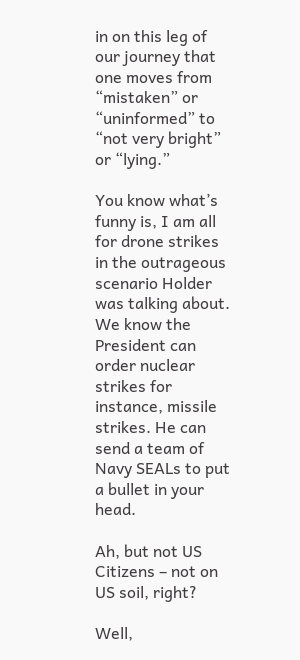in on this leg of our journey that one moves from “mistaken” or “uninformed” to “not very bright” or “lying.”

You know what’s funny is, I am all for drone strikes in the outrageous scenario Holder was talking about. We know the President can order nuclear strikes for instance, missile strikes. He can send a team of Navy SEALs to put a bullet in your head.

Ah, but not US Citizens – not on US soil, right?

Well,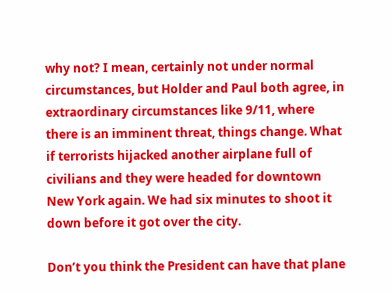why not? I mean, certainly not under normal circumstances, but Holder and Paul both agree, in extraordinary circumstances like 9/11, where there is an imminent threat, things change. What if terrorists hijacked another airplane full of civilians and they were headed for downtown New York again. We had six minutes to shoot it down before it got over the city.

Don’t you think the President can have that plane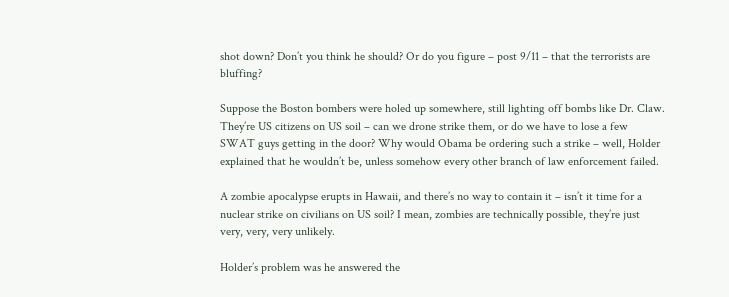shot down? Don’t you think he should? Or do you figure – post 9/11 – that the terrorists are bluffing?

Suppose the Boston bombers were holed up somewhere, still lighting off bombs like Dr. Claw. They’re US citizens on US soil – can we drone strike them, or do we have to lose a few SWAT guys getting in the door? Why would Obama be ordering such a strike – well, Holder explained that he wouldn’t be, unless somehow every other branch of law enforcement failed.

A zombie apocalypse erupts in Hawaii, and there’s no way to contain it – isn’t it time for a nuclear strike on civilians on US soil? I mean, zombies are technically possible, they’re just very, very, very unlikely.

Holder’s problem was he answered the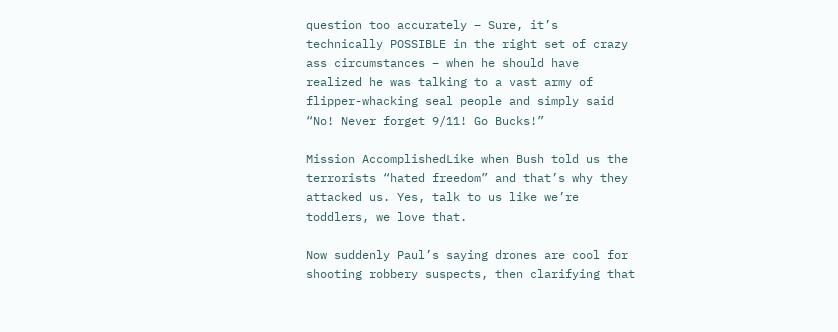question too accurately – Sure, it’s technically POSSIBLE in the right set of crazy ass circumstances – when he should have realized he was talking to a vast army of flipper-whacking seal people and simply said “No! Never forget 9/11! Go Bucks!”

Mission AccomplishedLike when Bush told us the terrorists “hated freedom” and that’s why they attacked us. Yes, talk to us like we’re toddlers, we love that.

Now suddenly Paul’s saying drones are cool for shooting robbery suspects, then clarifying that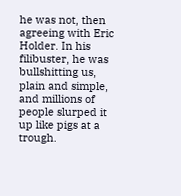he was not, then agreeing with Eric Holder. In his filibuster, he was bullshitting us, plain and simple, and millions of people slurped it up like pigs at a trough.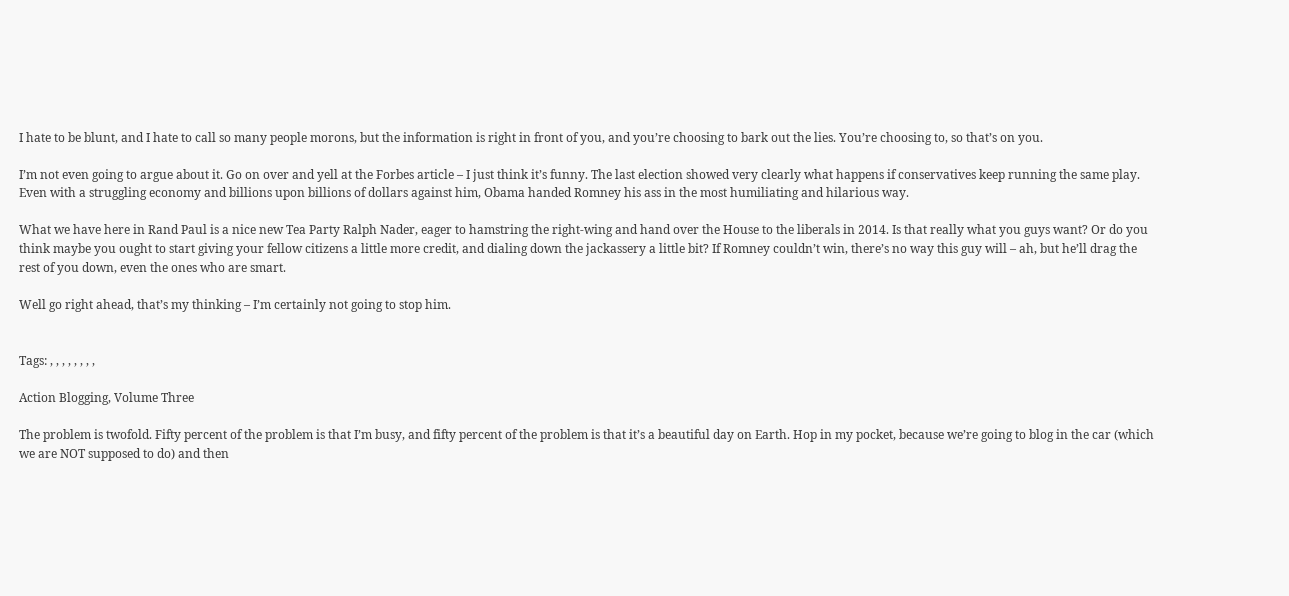I hate to be blunt, and I hate to call so many people morons, but the information is right in front of you, and you’re choosing to bark out the lies. You’re choosing to, so that’s on you.

I’m not even going to argue about it. Go on over and yell at the Forbes article – I just think it’s funny. The last election showed very clearly what happens if conservatives keep running the same play. Even with a struggling economy and billions upon billions of dollars against him, Obama handed Romney his ass in the most humiliating and hilarious way.

What we have here in Rand Paul is a nice new Tea Party Ralph Nader, eager to hamstring the right-wing and hand over the House to the liberals in 2014. Is that really what you guys want? Or do you think maybe you ought to start giving your fellow citizens a little more credit, and dialing down the jackassery a little bit? If Romney couldn’t win, there’s no way this guy will – ah, but he’ll drag the rest of you down, even the ones who are smart.

Well go right ahead, that’s my thinking – I’m certainly not going to stop him.


Tags: , , , , , , , ,

Action Blogging, Volume Three

The problem is twofold. Fifty percent of the problem is that I’m busy, and fifty percent of the problem is that it’s a beautiful day on Earth. Hop in my pocket, because we’re going to blog in the car (which we are NOT supposed to do) and then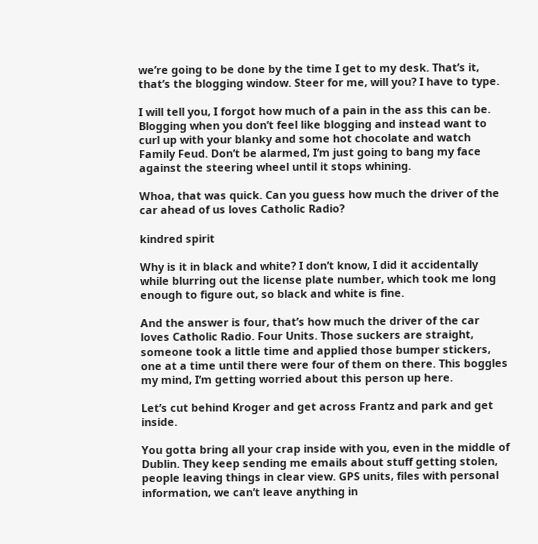we’re going to be done by the time I get to my desk. That’s it, that’s the blogging window. Steer for me, will you? I have to type.

I will tell you, I forgot how much of a pain in the ass this can be. Blogging when you don’t feel like blogging and instead want to curl up with your blanky and some hot chocolate and watch Family Feud. Don’t be alarmed, I’m just going to bang my face against the steering wheel until it stops whining.

Whoa, that was quick. Can you guess how much the driver of the car ahead of us loves Catholic Radio?

kindred spirit

Why is it in black and white? I don’t know, I did it accidentally while blurring out the license plate number, which took me long enough to figure out, so black and white is fine.

And the answer is four, that’s how much the driver of the car loves Catholic Radio. Four Units. Those suckers are straight, someone took a little time and applied those bumper stickers, one at a time until there were four of them on there. This boggles my mind, I’m getting worried about this person up here.

Let’s cut behind Kroger and get across Frantz and park and get inside.

You gotta bring all your crap inside with you, even in the middle of Dublin. They keep sending me emails about stuff getting stolen, people leaving things in clear view. GPS units, files with personal information, we can’t leave anything in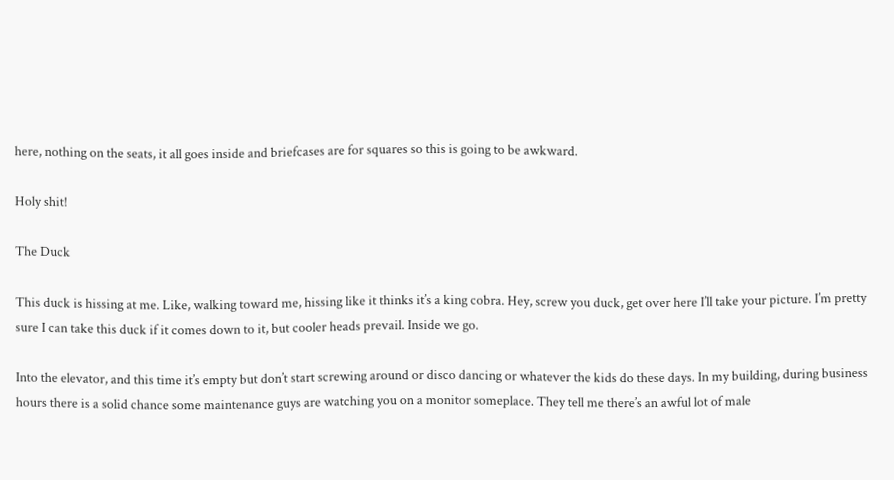here, nothing on the seats, it all goes inside and briefcases are for squares so this is going to be awkward.

Holy shit!

The Duck

This duck is hissing at me. Like, walking toward me, hissing like it thinks it’s a king cobra. Hey, screw you duck, get over here I’ll take your picture. I’m pretty sure I can take this duck if it comes down to it, but cooler heads prevail. Inside we go.

Into the elevator, and this time it’s empty but don’t start screwing around or disco dancing or whatever the kids do these days. In my building, during business hours there is a solid chance some maintenance guys are watching you on a monitor someplace. They tell me there’s an awful lot of male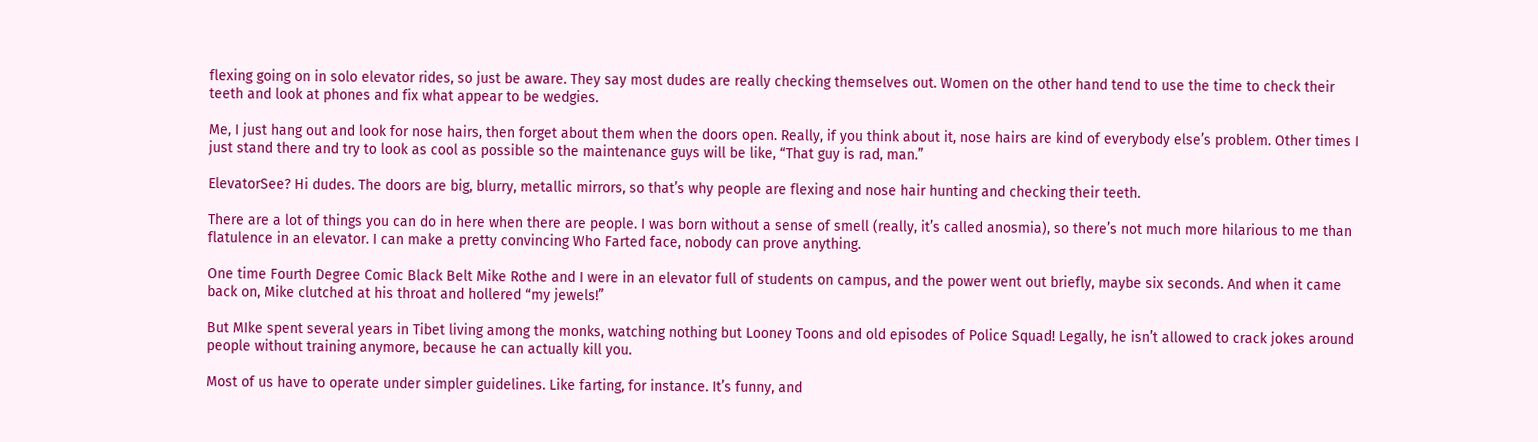flexing going on in solo elevator rides, so just be aware. They say most dudes are really checking themselves out. Women on the other hand tend to use the time to check their teeth and look at phones and fix what appear to be wedgies.

Me, I just hang out and look for nose hairs, then forget about them when the doors open. Really, if you think about it, nose hairs are kind of everybody else’s problem. Other times I just stand there and try to look as cool as possible so the maintenance guys will be like, “That guy is rad, man.”

ElevatorSee? Hi dudes. The doors are big, blurry, metallic mirrors, so that’s why people are flexing and nose hair hunting and checking their teeth.

There are a lot of things you can do in here when there are people. I was born without a sense of smell (really, it’s called anosmia), so there’s not much more hilarious to me than flatulence in an elevator. I can make a pretty convincing Who Farted face, nobody can prove anything.

One time Fourth Degree Comic Black Belt Mike Rothe and I were in an elevator full of students on campus, and the power went out briefly, maybe six seconds. And when it came back on, Mike clutched at his throat and hollered “my jewels!”

But MIke spent several years in Tibet living among the monks, watching nothing but Looney Toons and old episodes of Police Squad! Legally, he isn’t allowed to crack jokes around people without training anymore, because he can actually kill you.

Most of us have to operate under simpler guidelines. Like farting, for instance. It’s funny, and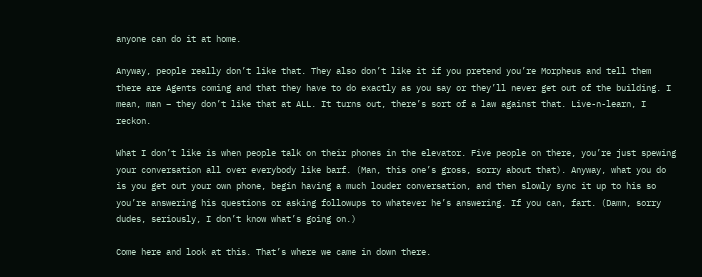anyone can do it at home.

Anyway, people really don’t like that. They also don’t like it if you pretend you’re Morpheus and tell them there are Agents coming and that they have to do exactly as you say or they’ll never get out of the building. I mean, man – they don’t like that at ALL. It turns out, there’s sort of a law against that. Live-n-learn, I reckon.

What I don’t like is when people talk on their phones in the elevator. Five people on there, you’re just spewing your conversation all over everybody like barf. (Man, this one’s gross, sorry about that). Anyway, what you do is you get out your own phone, begin having a much louder conversation, and then slowly sync it up to his so you’re answering his questions or asking followups to whatever he’s answering. If you can, fart. (Damn, sorry dudes, seriously, I don’t know what’s going on.)

Come here and look at this. That’s where we came in down there.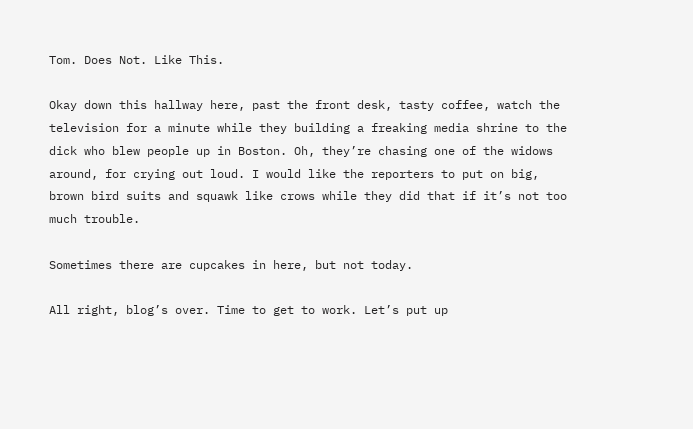Tom. Does Not. Like This.

Okay down this hallway here, past the front desk, tasty coffee, watch the television for a minute while they building a freaking media shrine to the dick who blew people up in Boston. Oh, they’re chasing one of the widows around, for crying out loud. I would like the reporters to put on big, brown bird suits and squawk like crows while they did that if it’s not too much trouble.

Sometimes there are cupcakes in here, but not today.

All right, blog’s over. Time to get to work. Let’s put up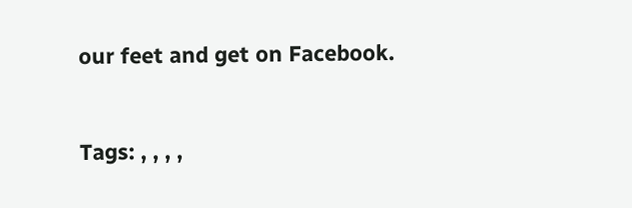our feet and get on Facebook.



Tags: , , , ,